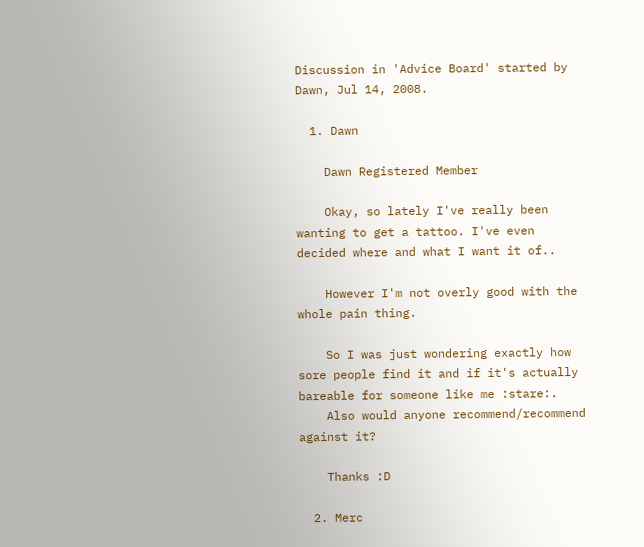Discussion in 'Advice Board' started by Dawn, Jul 14, 2008.

  1. Dawn

    Dawn Registered Member

    Okay, so lately I've really been wanting to get a tattoo. I've even decided where and what I want it of..

    However I'm not overly good with the whole pain thing.

    So I was just wondering exactly how sore people find it and if it's actually bareable for someone like me :stare:.
    Also would anyone recommend/recommend against it?

    Thanks :D

  2. Merc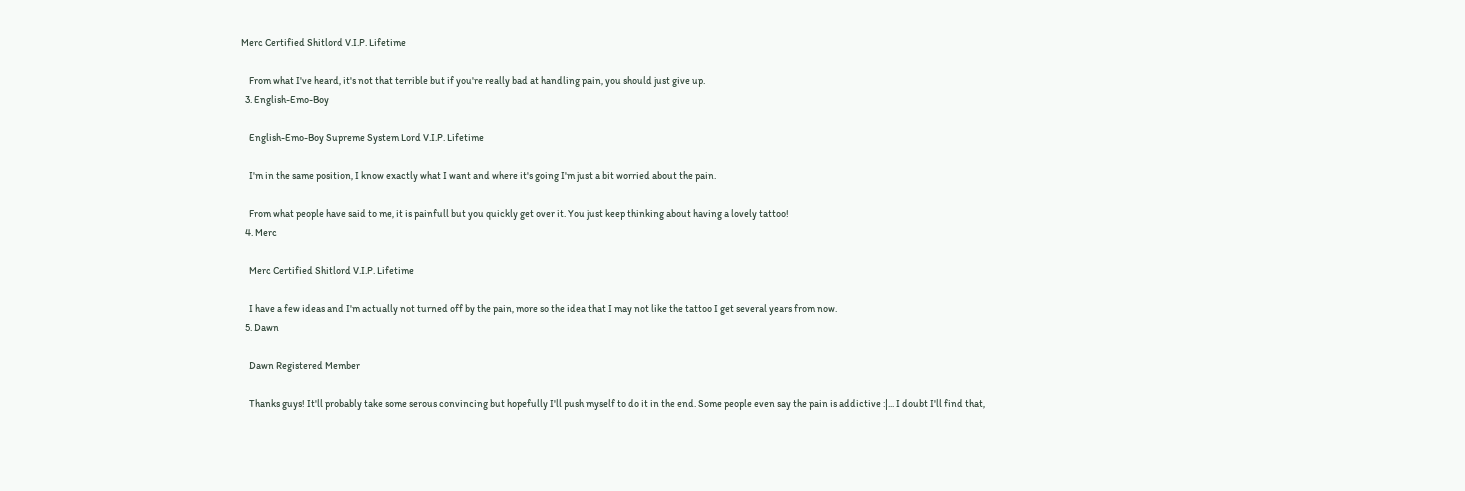Merc Certified Shitlord V.I.P. Lifetime

    From what I've heard, it's not that terrible but if you're really bad at handling pain, you should just give up.
  3. English-Emo-Boy

    English-Emo-Boy Supreme System Lord V.I.P. Lifetime

    I'm in the same position, I know exactly what I want and where it's going I'm just a bit worried about the pain.

    From what people have said to me, it is painfull but you quickly get over it. You just keep thinking about having a lovely tattoo!
  4. Merc

    Merc Certified Shitlord V.I.P. Lifetime

    I have a few ideas and I'm actually not turned off by the pain, more so the idea that I may not like the tattoo I get several years from now.
  5. Dawn

    Dawn Registered Member

    Thanks guys! It'll probably take some serous convincing but hopefully I'll push myself to do it in the end. Some people even say the pain is addictive :|... I doubt I'll find that,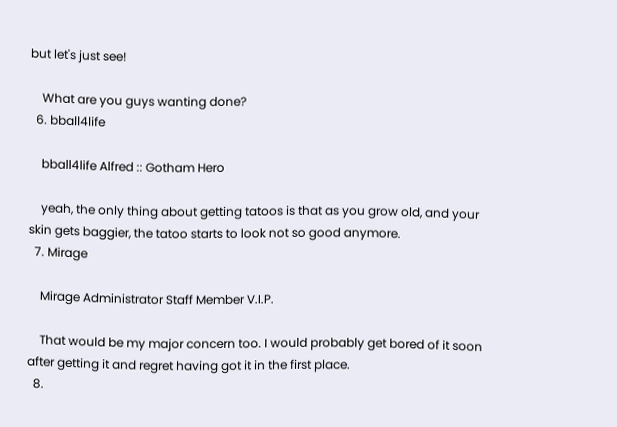but let's just see!

    What are you guys wanting done?
  6. bball4life

    bball4life Alfred :: Gotham Hero

    yeah, the only thing about getting tatoos is that as you grow old, and your skin gets baggier, the tatoo starts to look not so good anymore.
  7. Mirage

    Mirage Administrator Staff Member V.I.P.

    That would be my major concern too. I would probably get bored of it soon after getting it and regret having got it in the first place.
  8.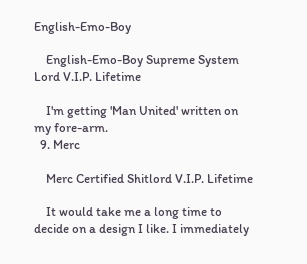English-Emo-Boy

    English-Emo-Boy Supreme System Lord V.I.P. Lifetime

    I'm getting 'Man United' written on my fore-arm.
  9. Merc

    Merc Certified Shitlord V.I.P. Lifetime

    It would take me a long time to decide on a design I like. I immediately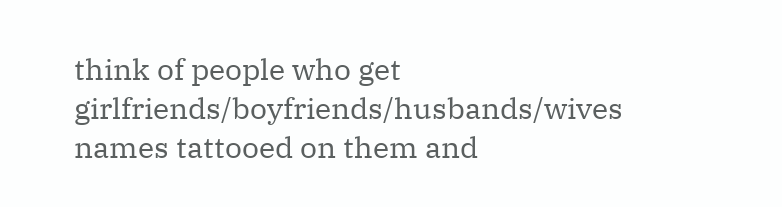think of people who get girlfriends/boyfriends/husbands/wives names tattooed on them and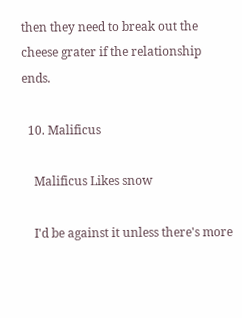then they need to break out the cheese grater if the relationship ends.

  10. Malificus

    Malificus Likes snow

    I'd be against it unless there's more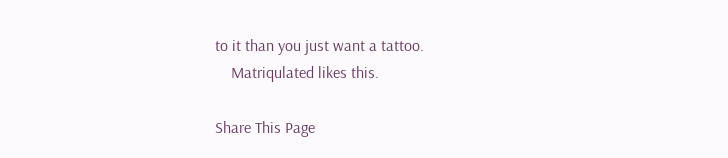to it than you just want a tattoo.
    Matriqulated likes this.

Share This Page